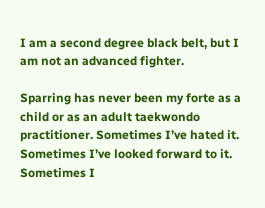I am a second degree black belt, but I am not an advanced fighter.

Sparring has never been my forte as a child or as an adult taekwondo practitioner. Sometimes I’ve hated it. Sometimes I’ve looked forward to it. Sometimes I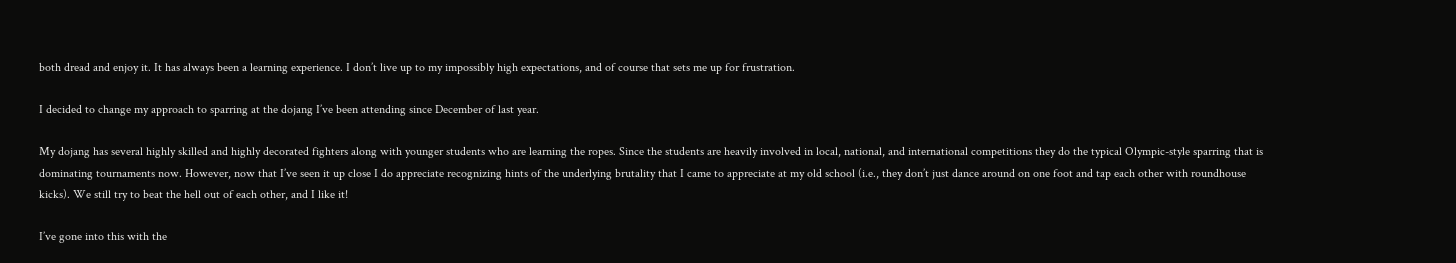both dread and enjoy it. It has always been a learning experience. I don’t live up to my impossibly high expectations, and of course that sets me up for frustration.

I decided to change my approach to sparring at the dojang I’ve been attending since December of last year.

My dojang has several highly skilled and highly decorated fighters along with younger students who are learning the ropes. Since the students are heavily involved in local, national, and international competitions they do the typical Olympic-style sparring that is dominating tournaments now. However, now that I’ve seen it up close I do appreciate recognizing hints of the underlying brutality that I came to appreciate at my old school (i.e., they don’t just dance around on one foot and tap each other with roundhouse kicks). We still try to beat the hell out of each other, and I like it!

I’ve gone into this with the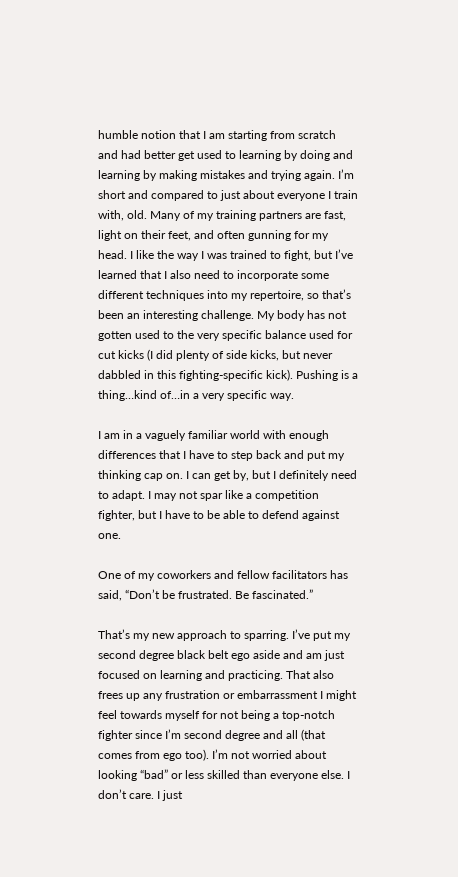humble notion that I am starting from scratch and had better get used to learning by doing and learning by making mistakes and trying again. I’m short and compared to just about everyone I train with, old. Many of my training partners are fast, light on their feet, and often gunning for my head. I like the way I was trained to fight, but I’ve learned that I also need to incorporate some different techniques into my repertoire, so that’s been an interesting challenge. My body has not gotten used to the very specific balance used for cut kicks (I did plenty of side kicks, but never dabbled in this fighting-specific kick). Pushing is a thing…kind of…in a very specific way.

I am in a vaguely familiar world with enough differences that I have to step back and put my thinking cap on. I can get by, but I definitely need to adapt. I may not spar like a competition fighter, but I have to be able to defend against one.

One of my coworkers and fellow facilitators has said, “Don’t be frustrated. Be fascinated.”

That’s my new approach to sparring. I’ve put my second degree black belt ego aside and am just focused on learning and practicing. That also frees up any frustration or embarrassment I might feel towards myself for not being a top-notch fighter since I’m second degree and all (that comes from ego too). I’m not worried about looking “bad” or less skilled than everyone else. I don’t care. I just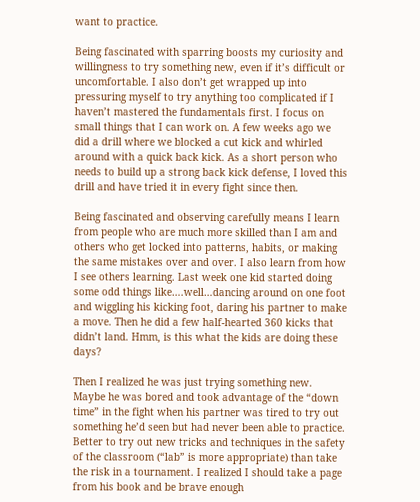want to practice.

Being fascinated with sparring boosts my curiosity and willingness to try something new, even if it’s difficult or uncomfortable. I also don’t get wrapped up into pressuring myself to try anything too complicated if I haven’t mastered the fundamentals first. I focus on small things that I can work on. A few weeks ago we did a drill where we blocked a cut kick and whirled around with a quick back kick. As a short person who needs to build up a strong back kick defense, I loved this drill and have tried it in every fight since then.

Being fascinated and observing carefully means I learn from people who are much more skilled than I am and others who get locked into patterns, habits, or making the same mistakes over and over. I also learn from how I see others learning. Last week one kid started doing some odd things like….well…dancing around on one foot and wiggling his kicking foot, daring his partner to make a move. Then he did a few half-hearted 360 kicks that didn’t land. Hmm, is this what the kids are doing these days?

Then I realized he was just trying something new. Maybe he was bored and took advantage of the “down time” in the fight when his partner was tired to try out something he’d seen but had never been able to practice. Better to try out new tricks and techniques in the safety of the classroom (“lab” is more appropriate) than take the risk in a tournament. I realized I should take a page from his book and be brave enough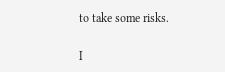to take some risks.

I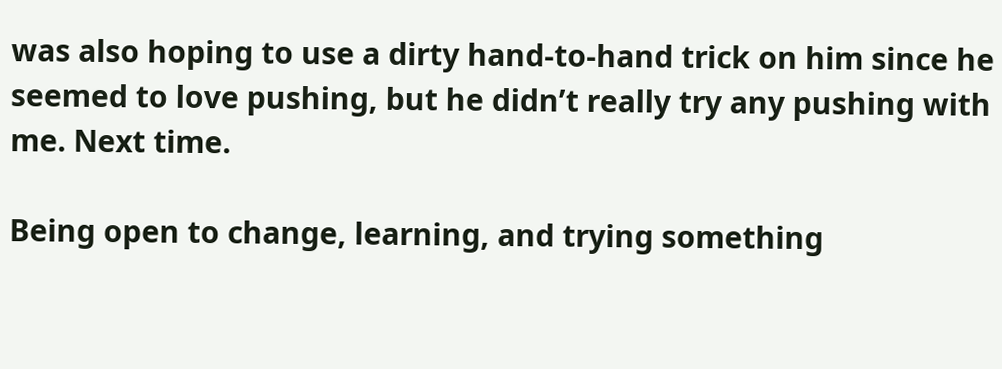was also hoping to use a dirty hand-to-hand trick on him since he seemed to love pushing, but he didn’t really try any pushing with me. Next time.

Being open to change, learning, and trying something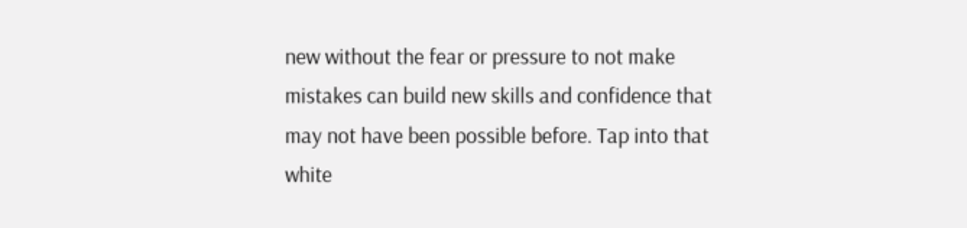new without the fear or pressure to not make mistakes can build new skills and confidence that may not have been possible before. Tap into that white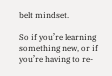belt mindset.

So if you’re learning something new, or if you’re having to re-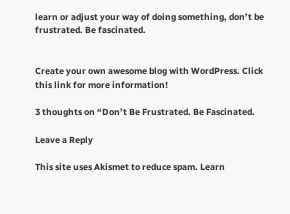learn or adjust your way of doing something, don’t be frustrated. Be fascinated.


Create your own awesome blog with WordPress. Click this link for more information!

3 thoughts on “Don’t Be Frustrated. Be Fascinated.

Leave a Reply

This site uses Akismet to reduce spam. Learn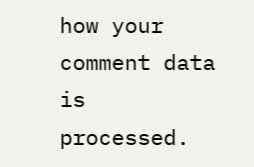how your comment data is processed.